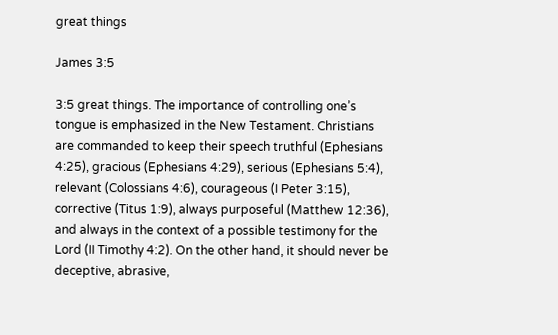great things

James 3:5

3:5 great things. The importance of controlling one’s tongue is emphasized in the New Testament. Christians are commanded to keep their speech truthful (Ephesians 4:25), gracious (Ephesians 4:29), serious (Ephesians 5:4), relevant (Colossians 4:6), courageous (I Peter 3:15), corrective (Titus 1:9), always purposeful (Matthew 12:36), and always in the context of a possible testimony for the Lord (II Timothy 4:2). On the other hand, it should never be deceptive, abrasive,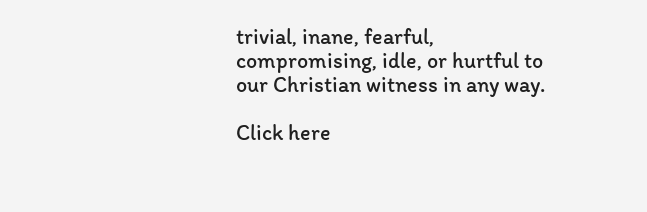trivial, inane, fearful, compromising, idle, or hurtful to our Christian witness in any way.

Click here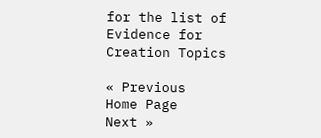for the list of Evidence for Creation Topics

« Previous                Home Page                 Next »